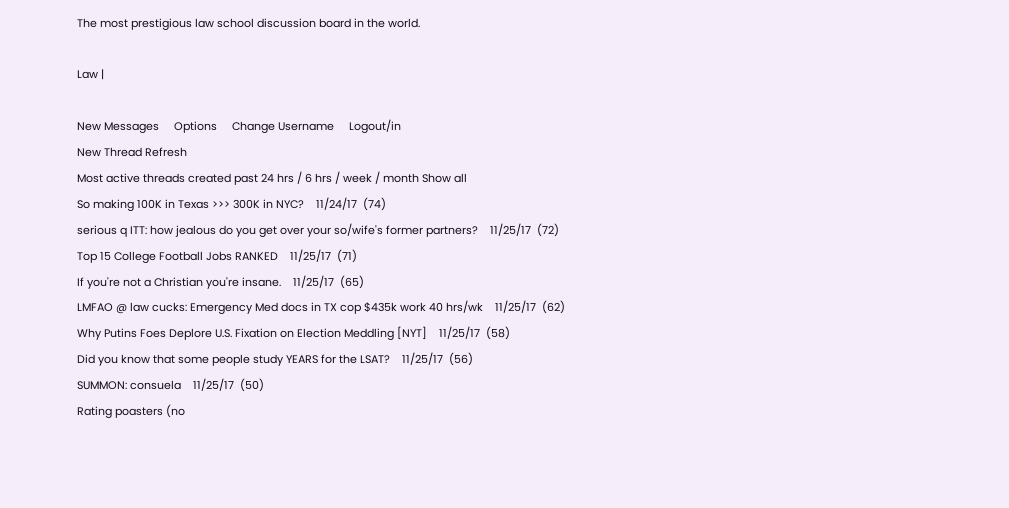The most prestigious law school discussion board in the world.

Law |

New Messages     Options     Change Username     Logout/in
New Thread Refresh
Most active threads created past 24 hrs / 6 hrs / week / month Show all
So making 100K in Texas >>> 300K in NYC?    11/24/17  (74)
serious q ITT: how jealous do you get over your so/wife's former partners?    11/25/17  (72)
Top 15 College Football Jobs RANKED    11/25/17  (71)
If you're not a Christian you're insane.    11/25/17  (65)
LMFAO @ law cucks: Emergency Med docs in TX cop $435k work 40 hrs/wk    11/25/17  (62)
Why Putins Foes Deplore U.S. Fixation on Election Meddling [NYT]    11/25/17  (58)
Did you know that some people study YEARS for the LSAT?    11/25/17  (56)
SUMMON: consuela    11/25/17  (50)
Rating poasters (no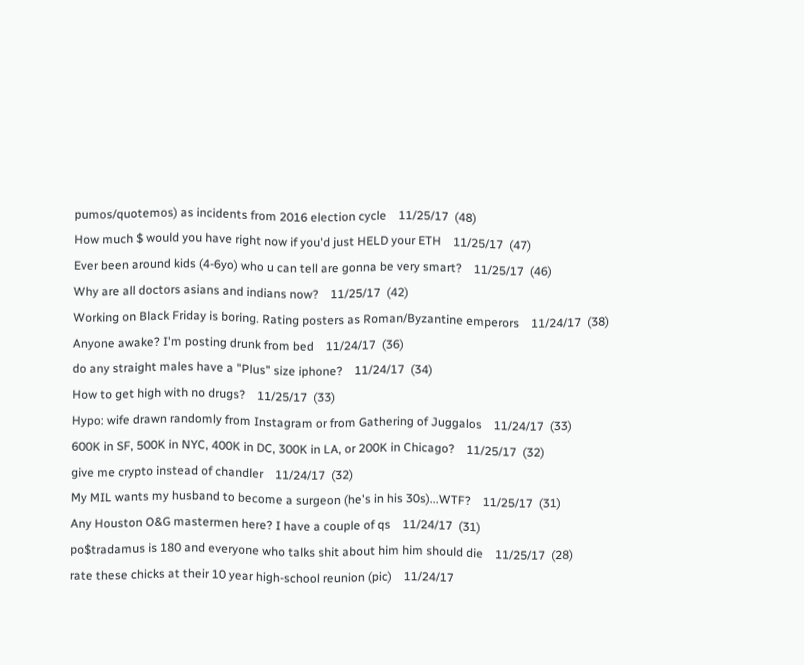pumos/quotemos) as incidents from 2016 election cycle    11/25/17  (48)
How much $ would you have right now if you'd just HELD your ETH    11/25/17  (47)
Ever been around kids (4-6yo) who u can tell are gonna be very smart?    11/25/17  (46)
Why are all doctors asians and indians now?    11/25/17  (42)
Working on Black Friday is boring. Rating posters as Roman/Byzantine emperors    11/24/17  (38)
Anyone awake? I'm posting drunk from bed    11/24/17  (36)
do any straight males have a "Plus" size iphone?    11/24/17  (34)
How to get high with no drugs?    11/25/17  (33)
Hypo: wife drawn randomly from Instagram or from Gathering of Juggalos    11/24/17  (33)
600K in SF, 500K in NYC, 400K in DC, 300K in LA, or 200K in Chicago?    11/25/17  (32)
give me crypto instead of chandler    11/24/17  (32)
My MIL wants my husband to become a surgeon (he's in his 30s)...WTF?    11/25/17  (31)
Any Houston O&G mastermen here? I have a couple of qs    11/24/17  (31)
po$tradamus is 180 and everyone who talks shit about him him should die    11/25/17  (28)
rate these chicks at their 10 year high-school reunion (pic)    11/24/17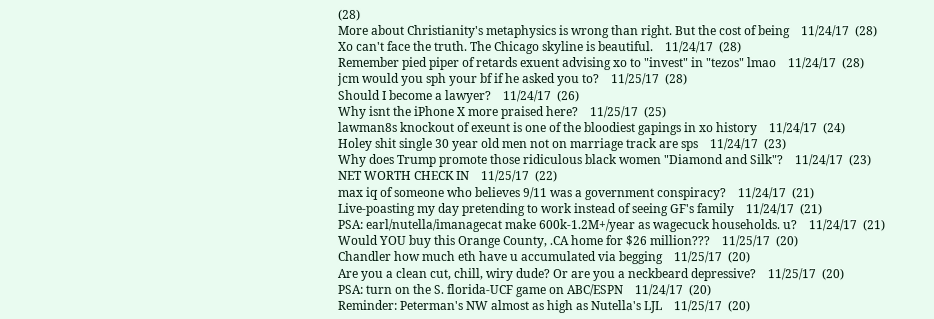(28)
More about Christianity's metaphysics is wrong than right. But the cost of being    11/24/17  (28)
Xo can't face the truth. The Chicago skyline is beautiful.    11/24/17  (28)
Remember pied piper of retards exuent advising xo to "invest" in "tezos" lmao    11/24/17  (28)
jcm would you sph your bf if he asked you to?    11/25/17  (28)
Should I become a lawyer?    11/24/17  (26)
Why isnt the iPhone X more praised here?    11/25/17  (25)
lawman8s knockout of exeunt is one of the bloodiest gapings in xo history    11/24/17  (24)
Holey shit single 30 year old men not on marriage track are sps    11/24/17  (23)
Why does Trump promote those ridiculous black women "Diamond and Silk"?    11/24/17  (23)
NET WORTH CHECK IN    11/25/17  (22)
max iq of someone who believes 9/11 was a government conspiracy?    11/24/17  (21)
Live-poasting my day pretending to work instead of seeing GF's family    11/24/17  (21)
PSA: earl/nutella/imanagecat make 600k-1.2M+/year as wagecuck households. u?    11/24/17  (21)
Would YOU buy this Orange County, .CA home for $26 million???    11/25/17  (20)
Chandler how much eth have u accumulated via begging    11/25/17  (20)
Are you a clean cut, chill, wiry dude? Or are you a neckbeard depressive?    11/25/17  (20)
PSA: turn on the S. florida-UCF game on ABC/ESPN    11/24/17  (20)
Reminder: Peterman's NW almost as high as Nutella's LJL    11/25/17  (20)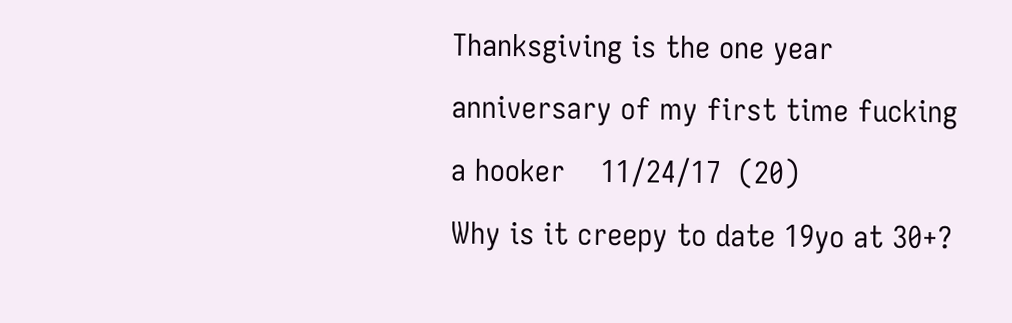Thanksgiving is the one year anniversary of my first time fucking a hooker    11/24/17  (20)
Why is it creepy to date 19yo at 30+?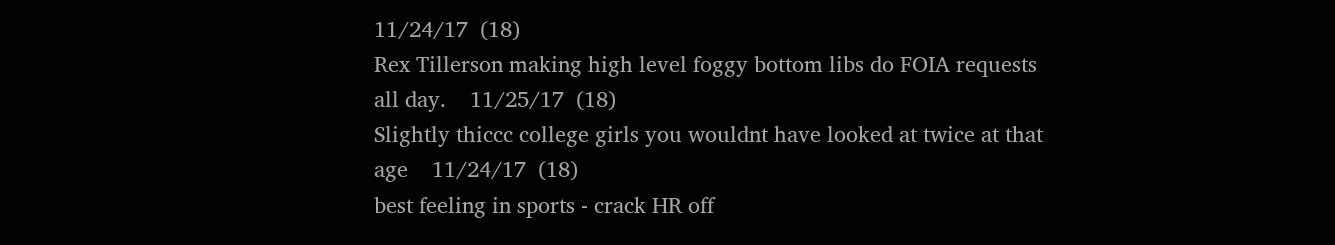11/24/17  (18)
Rex Tillerson making high level foggy bottom libs do FOIA requests all day.    11/25/17  (18)
Slightly thiccc college girls you wouldnt have looked at twice at that age    11/24/17  (18)
best feeling in sports - crack HR off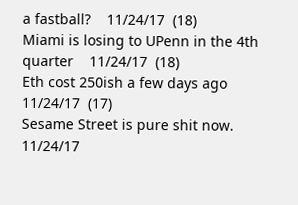a fastball?    11/24/17  (18)
Miami is losing to UPenn in the 4th quarter    11/24/17  (18)
Eth cost 250ish a few days ago    11/24/17  (17)
Sesame Street is pure shit now.    11/24/17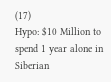(17)
Hypo: $10 Million to spend 1 year alone in Siberian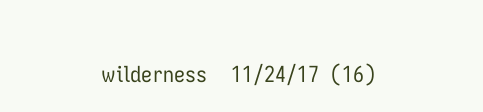wilderness    11/24/17  (16)